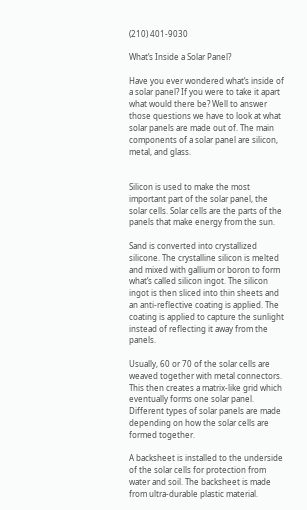(210) 401-9030

What’s Inside a Solar Panel?

Have you ever wondered what’s inside of a solar panel? If you were to take it apart what would there be? Well to answer those questions we have to look at what solar panels are made out of. The main components of a solar panel are silicon, metal, and glass.


Silicon is used to make the most important part of the solar panel, the solar cells. Solar cells are the parts of the panels that make energy from the sun.

Sand is converted into crystallized silicone. The crystalline silicon is melted and mixed with gallium or boron to form what’s called silicon ingot. The silicon ingot is then sliced into thin sheets and an anti-reflective coating is applied. The coating is applied to capture the sunlight instead of reflecting it away from the panels.

Usually, 60 or 70 of the solar cells are weaved together with metal connectors. This then creates a matrix-like grid which eventually forms one solar panel. Different types of solar panels are made depending on how the solar cells are formed together.

A backsheet is installed to the underside of the solar cells for protection from water and soil. The backsheet is made from ultra-durable plastic material.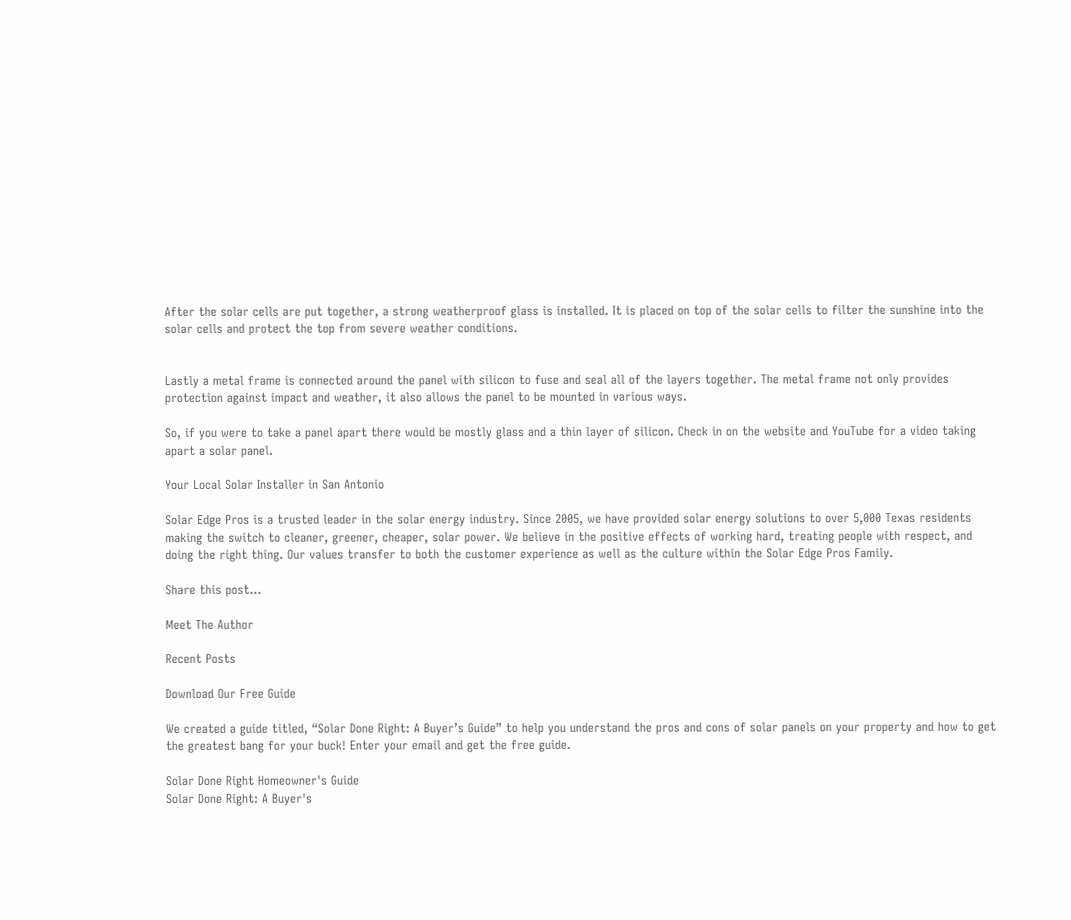After the solar cells are put together, a strong weatherproof glass is installed. It is placed on top of the solar cells to filter the sunshine into the solar cells and protect the top from severe weather conditions.


Lastly a metal frame is connected around the panel with silicon to fuse and seal all of the layers together. The metal frame not only provides protection against impact and weather, it also allows the panel to be mounted in various ways.

So, if you were to take a panel apart there would be mostly glass and a thin layer of silicon. Check in on the website and YouTube for a video taking apart a solar panel.

Your Local Solar Installer in San Antonio

Solar Edge Pros is a trusted leader in the solar energy industry. Since 2005, we have provided solar energy solutions to over 5,000 Texas residents making the switch to cleaner, greener, cheaper, solar power. We believe in the positive effects of working hard, treating people with respect, and doing the right thing. Our values transfer to both the customer experience as well as the culture within the Solar Edge Pros Family.

Share this post...

Meet The Author

Recent Posts

Download Our Free Guide

We created a guide titled, “Solar Done Right: A Buyer’s Guide” to help you understand the pros and cons of solar panels on your property and how to get the greatest bang for your buck! Enter your email and get the free guide.

Solar Done Right Homeowner's Guide
Solar Done Right: A Buyer's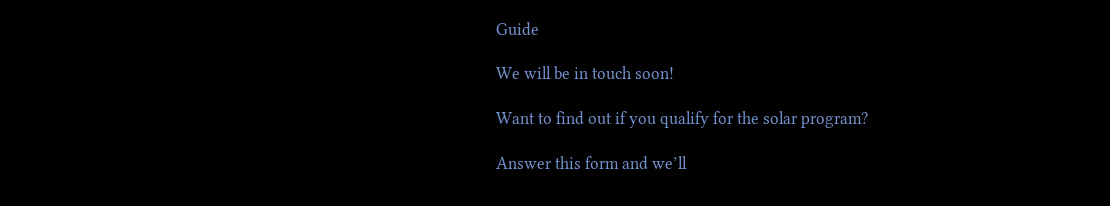Guide

We will be in touch soon!

Want to find out if you qualify for the solar program?

Answer this form and we’ll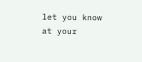let you know at your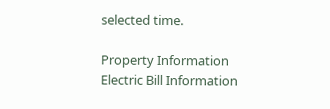selected time.

Property Information
Electric Bill Information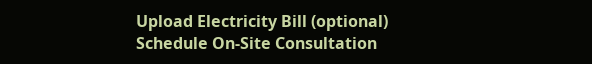Upload Electricity Bill (optional)
Schedule On-Site Consultation